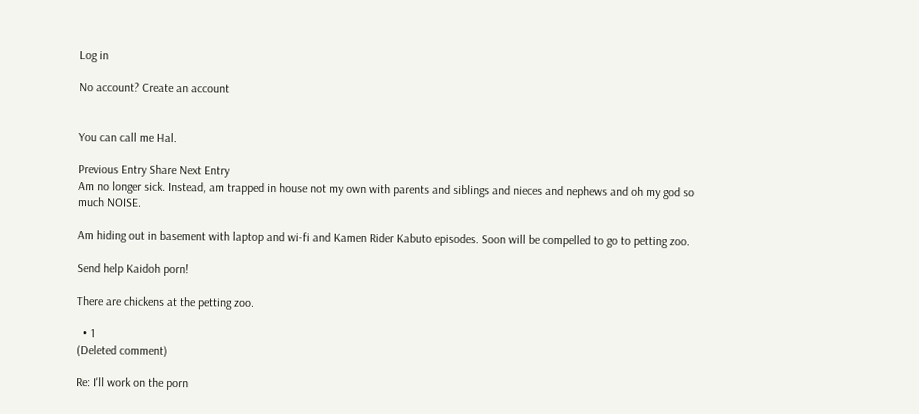Log in

No account? Create an account


You can call me Hal.

Previous Entry Share Next Entry
Am no longer sick. Instead, am trapped in house not my own with parents and siblings and nieces and nephews and oh my god so much NOISE.

Am hiding out in basement with laptop and wi-fi and Kamen Rider Kabuto episodes. Soon will be compelled to go to petting zoo.

Send help Kaidoh porn!

There are chickens at the petting zoo.

  • 1
(Deleted comment)

Re: I'll work on the porn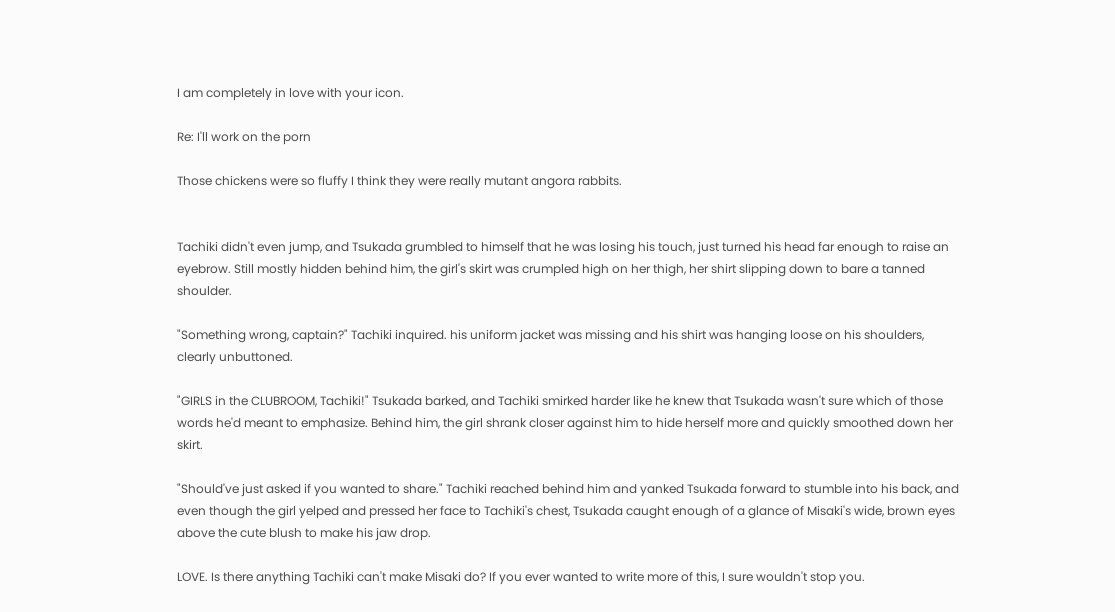I am completely in love with your icon.

Re: I'll work on the porn

Those chickens were so fluffy I think they were really mutant angora rabbits.


Tachiki didn't even jump, and Tsukada grumbled to himself that he was losing his touch, just turned his head far enough to raise an eyebrow. Still mostly hidden behind him, the girl's skirt was crumpled high on her thigh, her shirt slipping down to bare a tanned shoulder.

"Something wrong, captain?" Tachiki inquired. his uniform jacket was missing and his shirt was hanging loose on his shoulders, clearly unbuttoned.

"GIRLS in the CLUBROOM, Tachiki!" Tsukada barked, and Tachiki smirked harder like he knew that Tsukada wasn't sure which of those words he'd meant to emphasize. Behind him, the girl shrank closer against him to hide herself more and quickly smoothed down her skirt.

"Should've just asked if you wanted to share." Tachiki reached behind him and yanked Tsukada forward to stumble into his back, and even though the girl yelped and pressed her face to Tachiki's chest, Tsukada caught enough of a glance of Misaki's wide, brown eyes above the cute blush to make his jaw drop.

LOVE. Is there anything Tachiki can't make Misaki do? If you ever wanted to write more of this, I sure wouldn't stop you.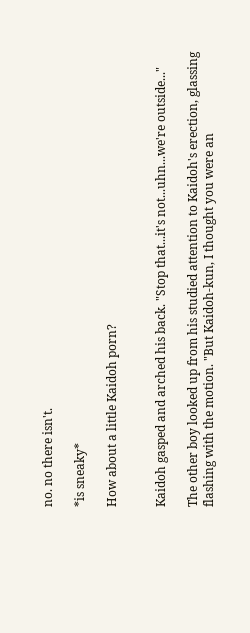no. no there isn't.

*is sneaky*

How about a little Kaidoh porn?


Kaidoh gasped and arched his back. "Stop that...it's not...uhn...we're outside..."

The other boy looked up from his studied attention to Kaidoh's erection, glassing flashing with the motion. "But Kaidoh-kun, I thought you were an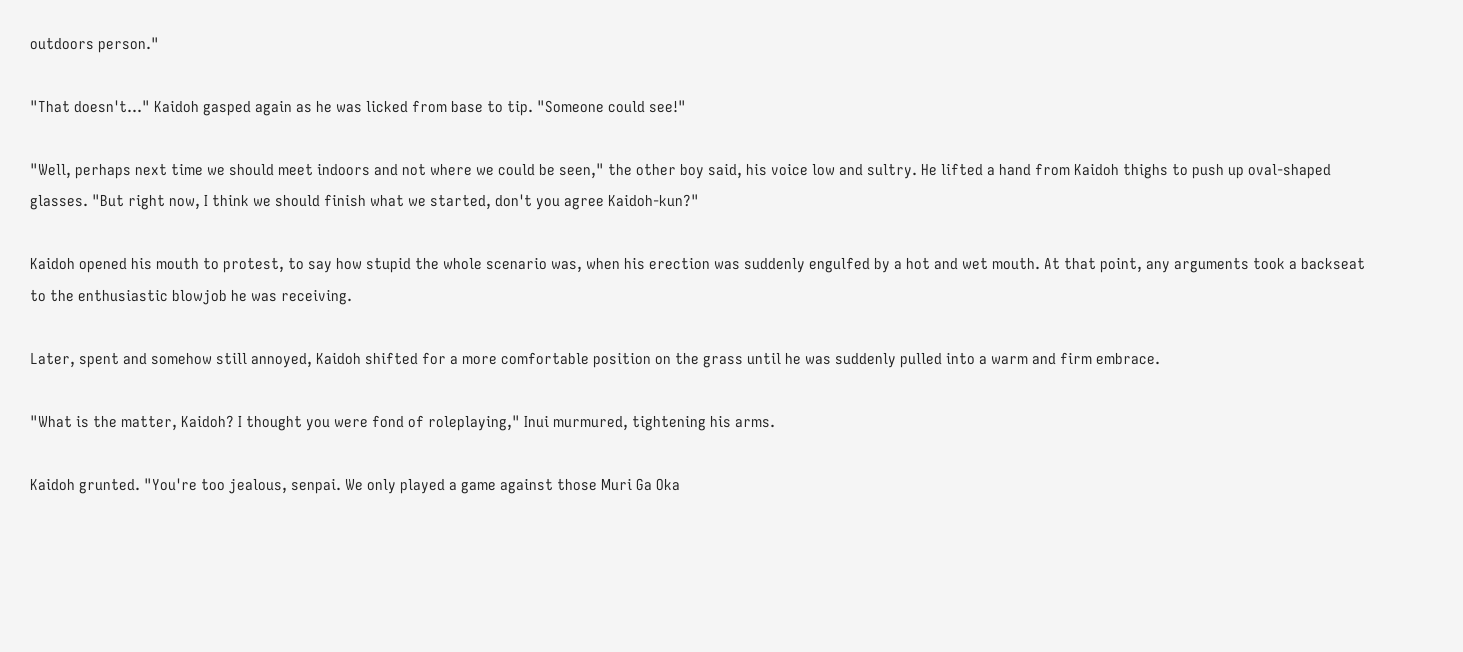outdoors person."

"That doesn't..." Kaidoh gasped again as he was licked from base to tip. "Someone could see!"

"Well, perhaps next time we should meet indoors and not where we could be seen," the other boy said, his voice low and sultry. He lifted a hand from Kaidoh thighs to push up oval-shaped glasses. "But right now, I think we should finish what we started, don't you agree Kaidoh-kun?"

Kaidoh opened his mouth to protest, to say how stupid the whole scenario was, when his erection was suddenly engulfed by a hot and wet mouth. At that point, any arguments took a backseat to the enthusiastic blowjob he was receiving.

Later, spent and somehow still annoyed, Kaidoh shifted for a more comfortable position on the grass until he was suddenly pulled into a warm and firm embrace.

"What is the matter, Kaidoh? I thought you were fond of roleplaying," Inui murmured, tightening his arms.

Kaidoh grunted. "You're too jealous, senpai. We only played a game against those Muri Ga Oka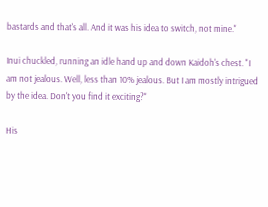bastards and that's all. And it was his idea to switch, not mine."

Inui chuckled, running an idle hand up and down Kaidoh's chest. "I am not jealous. Well, less than 10% jealous. But I am mostly intrigued by the idea. Don't you find it exciting?"

His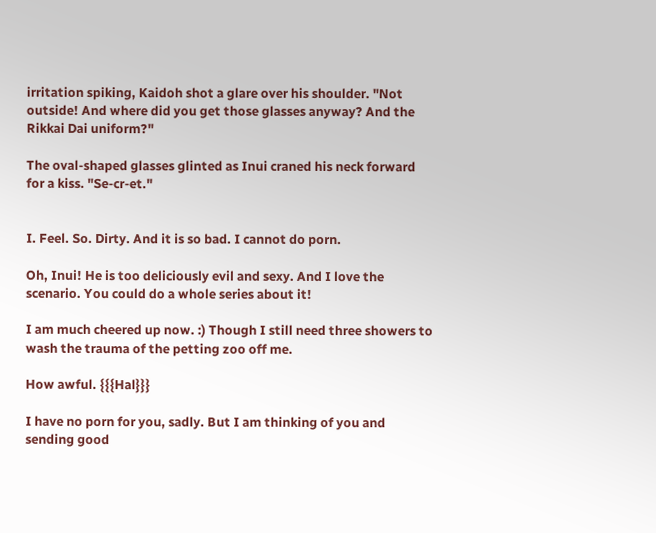irritation spiking, Kaidoh shot a glare over his shoulder. "Not outside! And where did you get those glasses anyway? And the Rikkai Dai uniform?"

The oval-shaped glasses glinted as Inui craned his neck forward for a kiss. "Se-cr-et."


I. Feel. So. Dirty. And it is so bad. I cannot do porn.

Oh, Inui! He is too deliciously evil and sexy. And I love the scenario. You could do a whole series about it!

I am much cheered up now. :) Though I still need three showers to wash the trauma of the petting zoo off me.

How awful. {{{Hal}}}

I have no porn for you, sadly. But I am thinking of you and sending good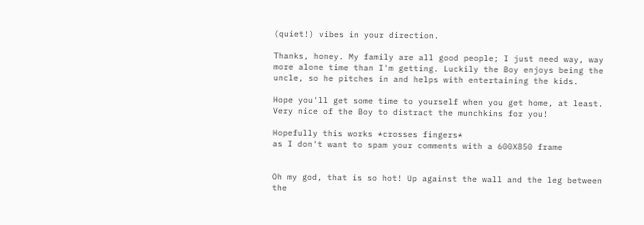(quiet!) vibes in your direction.

Thanks, honey. My family are all good people; I just need way, way more alone time than I'm getting. Luckily the Boy enjoys being the uncle, so he pitches in and helps with entertaining the kids.

Hope you'll get some time to yourself when you get home, at least. Very nice of the Boy to distract the munchkins for you!

Hopefully this works *crosses fingers*
as I don't want to spam your comments with a 600X850 frame


Oh my god, that is so hot! Up against the wall and the leg between the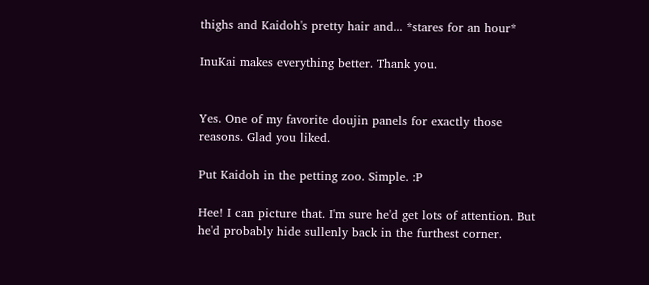thighs and Kaidoh's pretty hair and... *stares for an hour*

InuKai makes everything better. Thank you.


Yes. One of my favorite doujin panels for exactly those reasons. Glad you liked.

Put Kaidoh in the petting zoo. Simple. :P

Hee! I can picture that. I'm sure he'd get lots of attention. But he'd probably hide sullenly back in the furthest corner.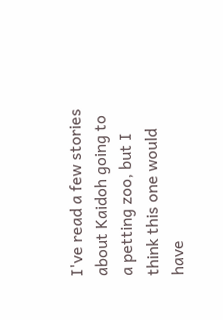I've read a few stories about Kaidoh going to a petting zoo, but I think this one would have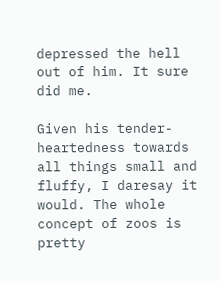depressed the hell out of him. It sure did me.

Given his tender-heartedness towards all things small and fluffy, I daresay it would. The whole concept of zoos is pretty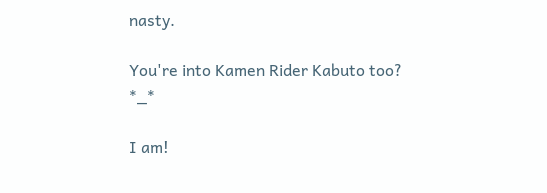nasty.

You're into Kamen Rider Kabuto too? *_*

I am!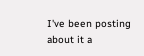I've been posting about it a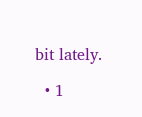bit lately.

  • 1